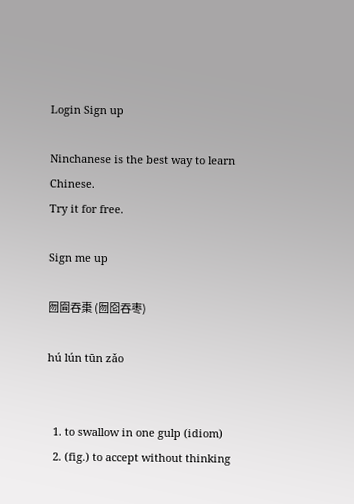Login Sign up

Ninchanese is the best way to learn Chinese.
Try it for free.

Sign me up

囫圇吞棗 (囫囵吞枣)

hú lún tūn zǎo


  1. to swallow in one gulp (idiom)
  2. (fig.) to accept without thinking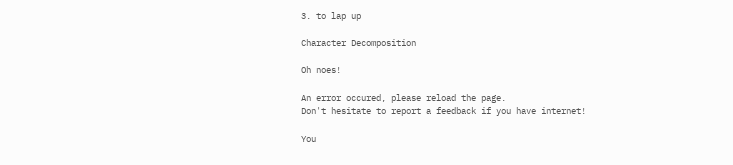3. to lap up

Character Decomposition

Oh noes!

An error occured, please reload the page.
Don't hesitate to report a feedback if you have internet!

You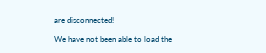are disconnected!

We have not been able to load the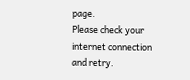page.
Please check your internet connection and retry.